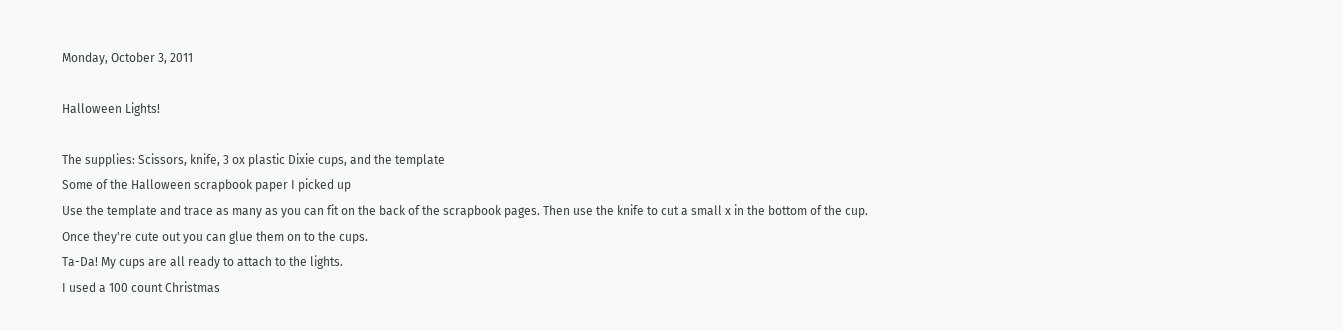Monday, October 3, 2011

Halloween Lights!

The supplies: Scissors, knife, 3 ox plastic Dixie cups, and the template
Some of the Halloween scrapbook paper I picked up
Use the template and trace as many as you can fit on the back of the scrapbook pages. Then use the knife to cut a small x in the bottom of the cup.
Once they're cute out you can glue them on to the cups.
Ta-Da! My cups are all ready to attach to the lights.
I used a 100 count Christmas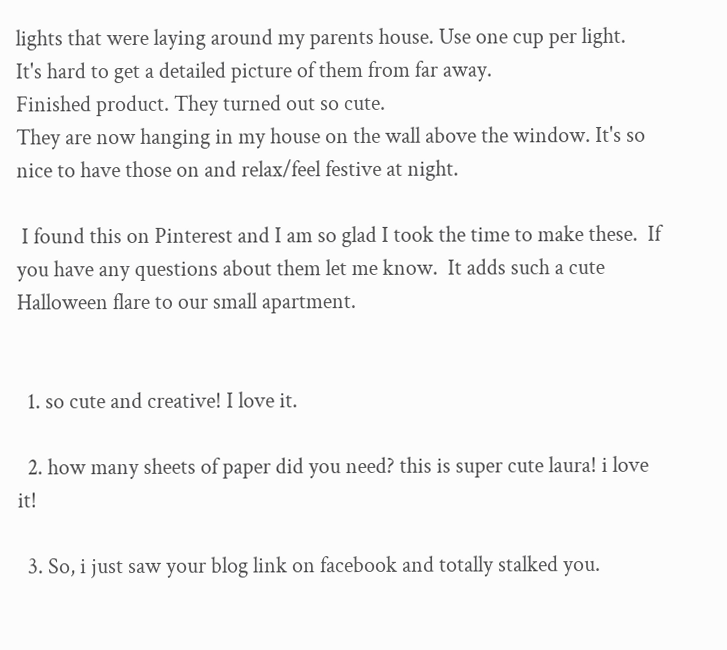lights that were laying around my parents house. Use one cup per light.
It's hard to get a detailed picture of them from far away.
Finished product. They turned out so cute.
They are now hanging in my house on the wall above the window. It's so nice to have those on and relax/feel festive at night.

 I found this on Pinterest and I am so glad I took the time to make these.  If you have any questions about them let me know.  It adds such a cute Halloween flare to our small apartment.


  1. so cute and creative! I love it.

  2. how many sheets of paper did you need? this is super cute laura! i love it!

  3. So, i just saw your blog link on facebook and totally stalked you.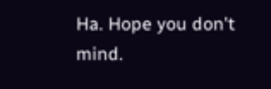Ha. Hope you don't mind.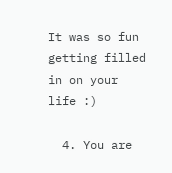It was so fun getting filled in on your life :)

  4. You are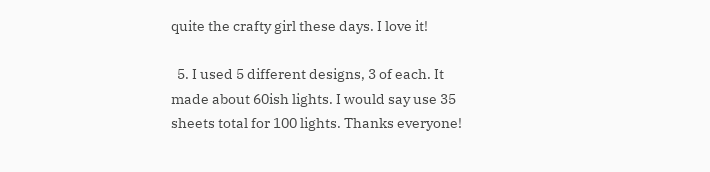quite the crafty girl these days. I love it!

  5. I used 5 different designs, 3 of each. It made about 60ish lights. I would say use 35 sheets total for 100 lights. Thanks everyone!